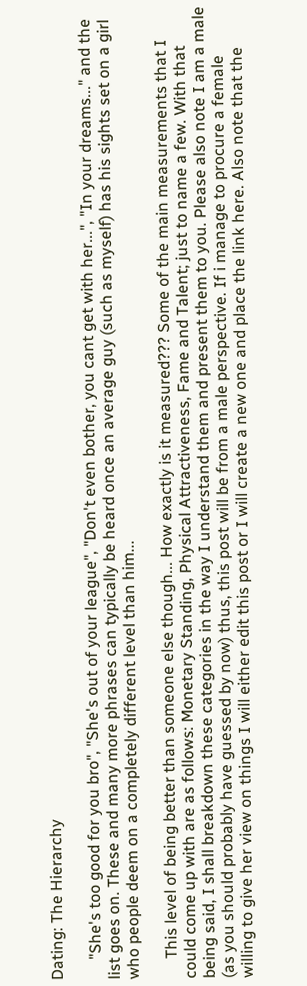Dating: The Hierarchy

     "She's too good for you bro", "She's out of your league", "Don't even bother, you cant get with her...", "In your dreams..." and the list goes on. These and many more phrases can typically be heard once an average guy (such as myself) has his sights set on a girl who people deem on a completely different level than him...

     This level of being better than someone else though... How exactly is it measured??? Some of the main measurements that I could come up with are as follows: Monetary Standing, Physical Attractiveness, Fame and Talent; just to name a few. With that being said, I shall breakdown these categories in the way I understand them and present them to you. Please also note I am a male (as you should probably have guessed by now) thus, this post will be from a male perspective. If i manage to procure a female willing to give her view on things I will either edit this post or I will create a new one and place the link here. Also note that the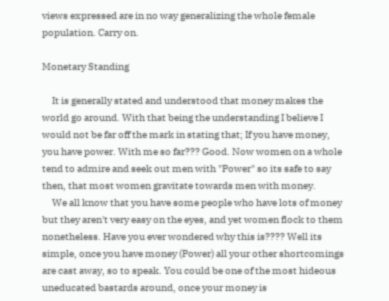views expressed are in no way generalizing the whole female population. Carry on.

Monetary Standing

     It is generally stated and understood that money makes the world go around. With that being the understanding I believe I would not be far off the mark in stating that; If you have money, you have power. With me so far??? Good. Now women on a whole tend to admire and seek out men with "Power" so its safe to say then, that most women gravitate towards men with money.
     We all know that you have some people who have lots of money but they aren't very easy on the eyes, and yet women flock to them nonetheless. Have you ever wondered why this is???? Well its simple, once you have money (Power) all your other shortcomings are cast away, so to speak. You could be one of the most hideous uneducated bastards around, once your money is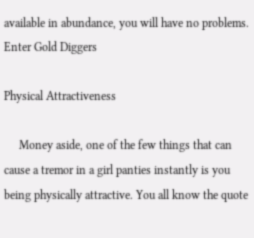available in abundance, you will have no problems. Enter Gold Diggers

Physical Attractiveness

     Money aside, one of the few things that can cause a tremor in a girl panties instantly is you being physically attractive. You all know the quote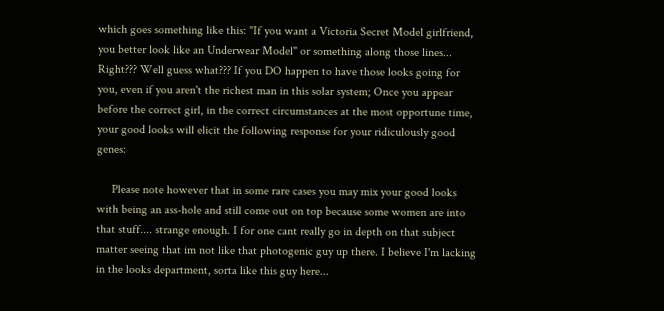which goes something like this: "If you want a Victoria Secret Model girlfriend, you better look like an Underwear Model" or something along those lines... Right??? Well guess what??? If you DO happen to have those looks going for you, even if you aren't the richest man in this solar system; Once you appear before the correct girl, in the correct circumstances at the most opportune time, your good looks will elicit the following response for your ridiculously good genes:

     Please note however that in some rare cases you may mix your good looks with being an ass-hole and still come out on top because some women are into that stuff.... strange enough. I for one cant really go in depth on that subject matter seeing that im not like that photogenic guy up there. I believe I'm lacking in the looks department, sorta like this guy here...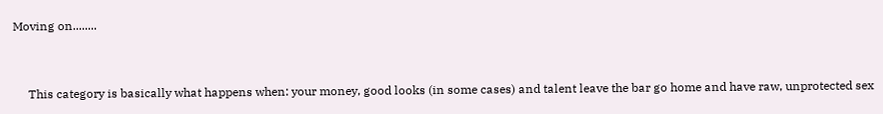Moving on........


     This category is basically what happens when: your money, good looks (in some cases) and talent leave the bar go home and have raw, unprotected sex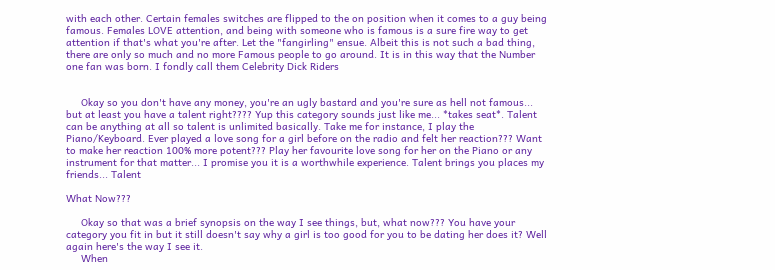with each other. Certain females switches are flipped to the on position when it comes to a guy being famous. Females LOVE attention, and being with someone who is famous is a sure fire way to get attention if that's what you're after. Let the "fangirling" ensue. Albeit this is not such a bad thing, there are only so much and no more Famous people to go around. It is in this way that the Number one fan was born. I fondly call them Celebrity Dick Riders


     Okay so you don't have any money, you're an ugly bastard and you're sure as hell not famous... but at least you have a talent right???? Yup this category sounds just like me... *takes seat*. Talent can be anything at all so talent is unlimited basically. Take me for instance, I play the Piano/Keyboard. Ever played a love song for a girl before on the radio and felt her reaction??? Want to make her reaction 100% more potent??? Play her favourite love song for her on the Piano or any instrument for that matter... I promise you it is a worthwhile experience. Talent brings you places my friends... Talent

What Now???

     Okay so that was a brief synopsis on the way I see things, but, what now??? You have your category you fit in but it still doesn't say why a girl is too good for you to be dating her does it? Well again here's the way I see it.
     When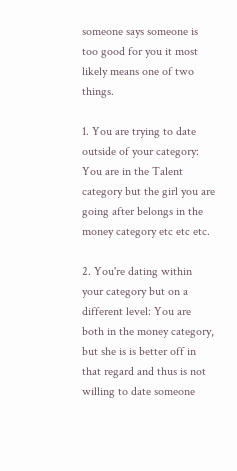someone says someone is too good for you it most likely means one of two things.

1. You are trying to date outside of your category: You are in the Talent category but the girl you are going after belongs in the money category etc etc etc.

2. You're dating within your category but on a different level: You are both in the money category, but she is is better off in that regard and thus is not willing to date someone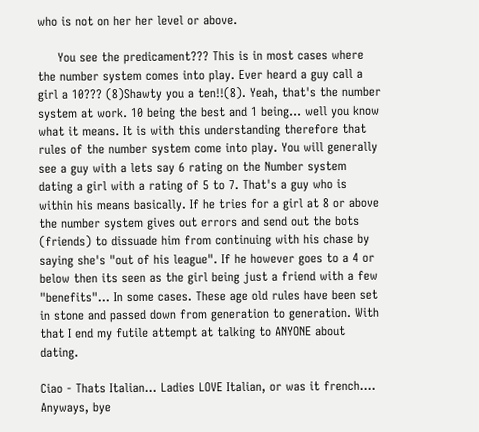who is not on her her level or above.

     You see the predicament??? This is in most cases where the number system comes into play. Ever heard a guy call a girl a 10??? (8)Shawty you a ten!!(8). Yeah, that's the number system at work. 10 being the best and 1 being... well you know what it means. It is with this understanding therefore that rules of the number system come into play. You will generally see a guy with a lets say 6 rating on the Number system dating a girl with a rating of 5 to 7. That's a guy who is within his means basically. If he tries for a girl at 8 or above the number system gives out errors and send out the bots (friends) to dissuade him from continuing with his chase by saying she's "out of his league". If he however goes to a 4 or below then its seen as the girl being just a friend with a few "benefits"... In some cases. These age old rules have been set in stone and passed down from generation to generation. With that I end my futile attempt at talking to ANYONE about dating.

Ciao - Thats Italian... Ladies LOVE Italian, or was it french.... Anyways, bye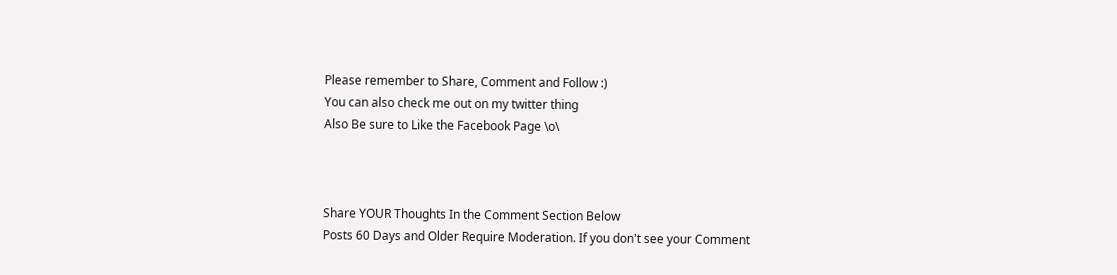Please remember to Share, Comment and Follow :)
You can also check me out on my twitter thing
Also Be sure to Like the Facebook Page \o\



Share YOUR Thoughts In the Comment Section Below
Posts 60 Days and Older Require Moderation. If you don't see your Comment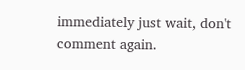immediately just wait, don't comment again.